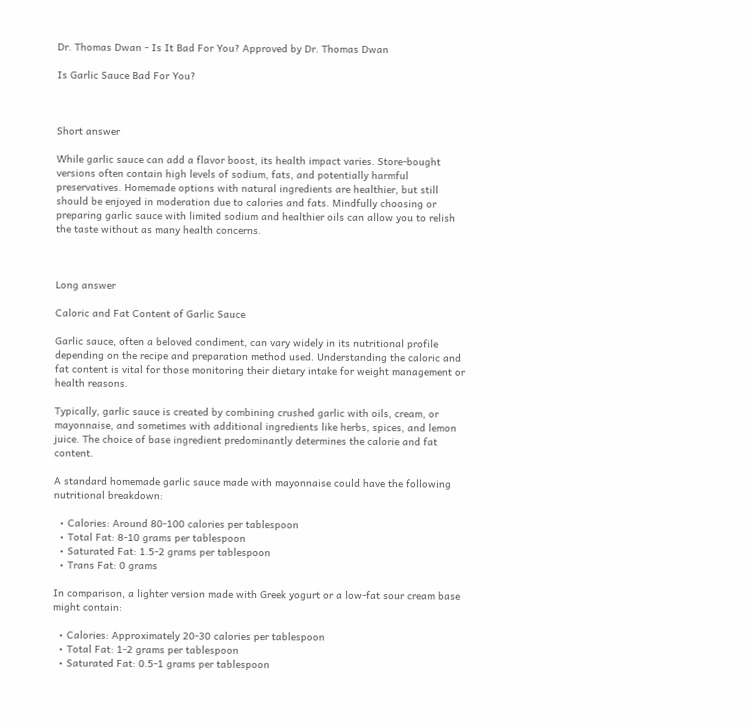Dr. Thomas Dwan - Is It Bad For You? Approved by Dr. Thomas Dwan

Is Garlic Sauce Bad For You?



Short answer

While garlic sauce can add a flavor boost, its health impact varies. Store-bought versions often contain high levels of sodium, fats, and potentially harmful preservatives. Homemade options with natural ingredients are healthier, but still should be enjoyed in moderation due to calories and fats. Mindfully choosing or preparing garlic sauce with limited sodium and healthier oils can allow you to relish the taste without as many health concerns.



Long answer

Caloric and Fat Content of Garlic Sauce

Garlic sauce, often a beloved condiment, can vary widely in its nutritional profile depending on the recipe and preparation method used. Understanding the caloric and fat content is vital for those monitoring their dietary intake for weight management or health reasons.

Typically, garlic sauce is created by combining crushed garlic with oils, cream, or mayonnaise, and sometimes with additional ingredients like herbs, spices, and lemon juice. The choice of base ingredient predominantly determines the calorie and fat content.

A standard homemade garlic sauce made with mayonnaise could have the following nutritional breakdown:

  • Calories: Around 80-100 calories per tablespoon
  • Total Fat: 8-10 grams per tablespoon
  • Saturated Fat: 1.5-2 grams per tablespoon
  • Trans Fat: 0 grams

In comparison, a lighter version made with Greek yogurt or a low-fat sour cream base might contain:

  • Calories: Approximately 20-30 calories per tablespoon
  • Total Fat: 1-2 grams per tablespoon
  • Saturated Fat: 0.5-1 grams per tablespoon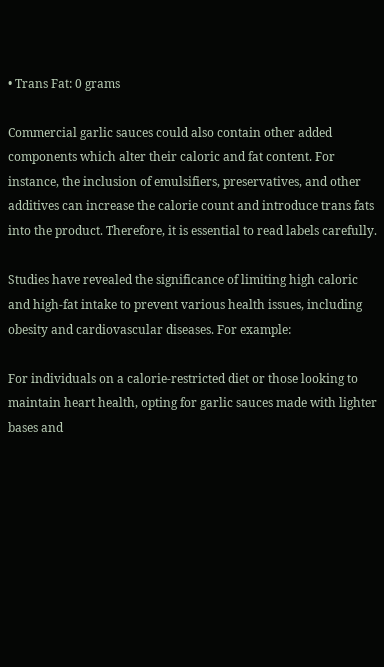• Trans Fat: 0 grams

Commercial garlic sauces could also contain other added components which alter their caloric and fat content. For instance, the inclusion of emulsifiers, preservatives, and other additives can increase the calorie count and introduce trans fats into the product. Therefore, it is essential to read labels carefully.

Studies have revealed the significance of limiting high caloric and high-fat intake to prevent various health issues, including obesity and cardiovascular diseases. For example:

For individuals on a calorie-restricted diet or those looking to maintain heart health, opting for garlic sauces made with lighter bases and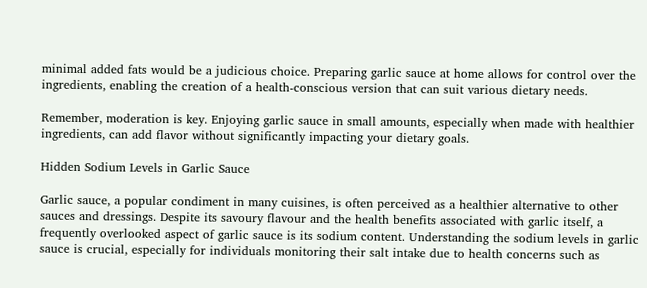minimal added fats would be a judicious choice. Preparing garlic sauce at home allows for control over the ingredients, enabling the creation of a health-conscious version that can suit various dietary needs.

Remember, moderation is key. Enjoying garlic sauce in small amounts, especially when made with healthier ingredients, can add flavor without significantly impacting your dietary goals.

Hidden Sodium Levels in Garlic Sauce

Garlic sauce, a popular condiment in many cuisines, is often perceived as a healthier alternative to other sauces and dressings. Despite its savoury flavour and the health benefits associated with garlic itself, a frequently overlooked aspect of garlic sauce is its sodium content. Understanding the sodium levels in garlic sauce is crucial, especially for individuals monitoring their salt intake due to health concerns such as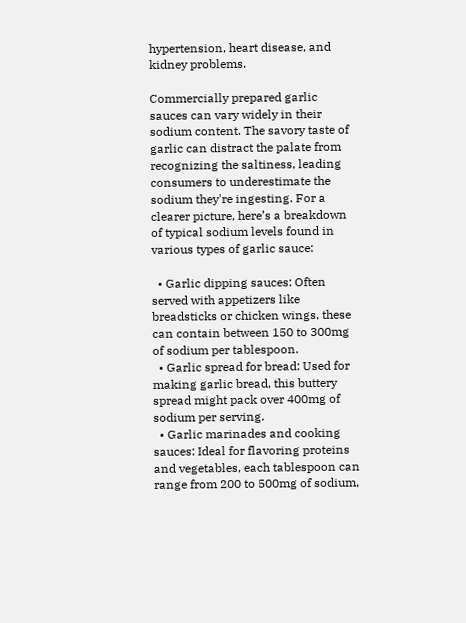hypertension, heart disease, and kidney problems.

Commercially prepared garlic sauces can vary widely in their sodium content. The savory taste of garlic can distract the palate from recognizing the saltiness, leading consumers to underestimate the sodium they're ingesting. For a clearer picture, here’s a breakdown of typical sodium levels found in various types of garlic sauce:

  • Garlic dipping sauces: Often served with appetizers like breadsticks or chicken wings, these can contain between 150 to 300mg of sodium per tablespoon.
  • Garlic spread for bread: Used for making garlic bread, this buttery spread might pack over 400mg of sodium per serving.
  • Garlic marinades and cooking sauces: Ideal for flavoring proteins and vegetables, each tablespoon can range from 200 to 500mg of sodium,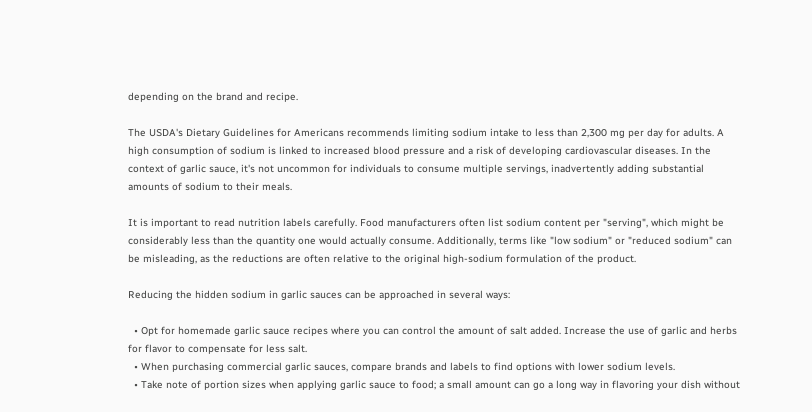depending on the brand and recipe.

The USDA's Dietary Guidelines for Americans recommends limiting sodium intake to less than 2,300 mg per day for adults. A high consumption of sodium is linked to increased blood pressure and a risk of developing cardiovascular diseases. In the context of garlic sauce, it's not uncommon for individuals to consume multiple servings, inadvertently adding substantial amounts of sodium to their meals.

It is important to read nutrition labels carefully. Food manufacturers often list sodium content per "serving", which might be considerably less than the quantity one would actually consume. Additionally, terms like "low sodium" or "reduced sodium" can be misleading, as the reductions are often relative to the original high-sodium formulation of the product.

Reducing the hidden sodium in garlic sauces can be approached in several ways:

  • Opt for homemade garlic sauce recipes where you can control the amount of salt added. Increase the use of garlic and herbs for flavor to compensate for less salt.
  • When purchasing commercial garlic sauces, compare brands and labels to find options with lower sodium levels.
  • Take note of portion sizes when applying garlic sauce to food; a small amount can go a long way in flavoring your dish without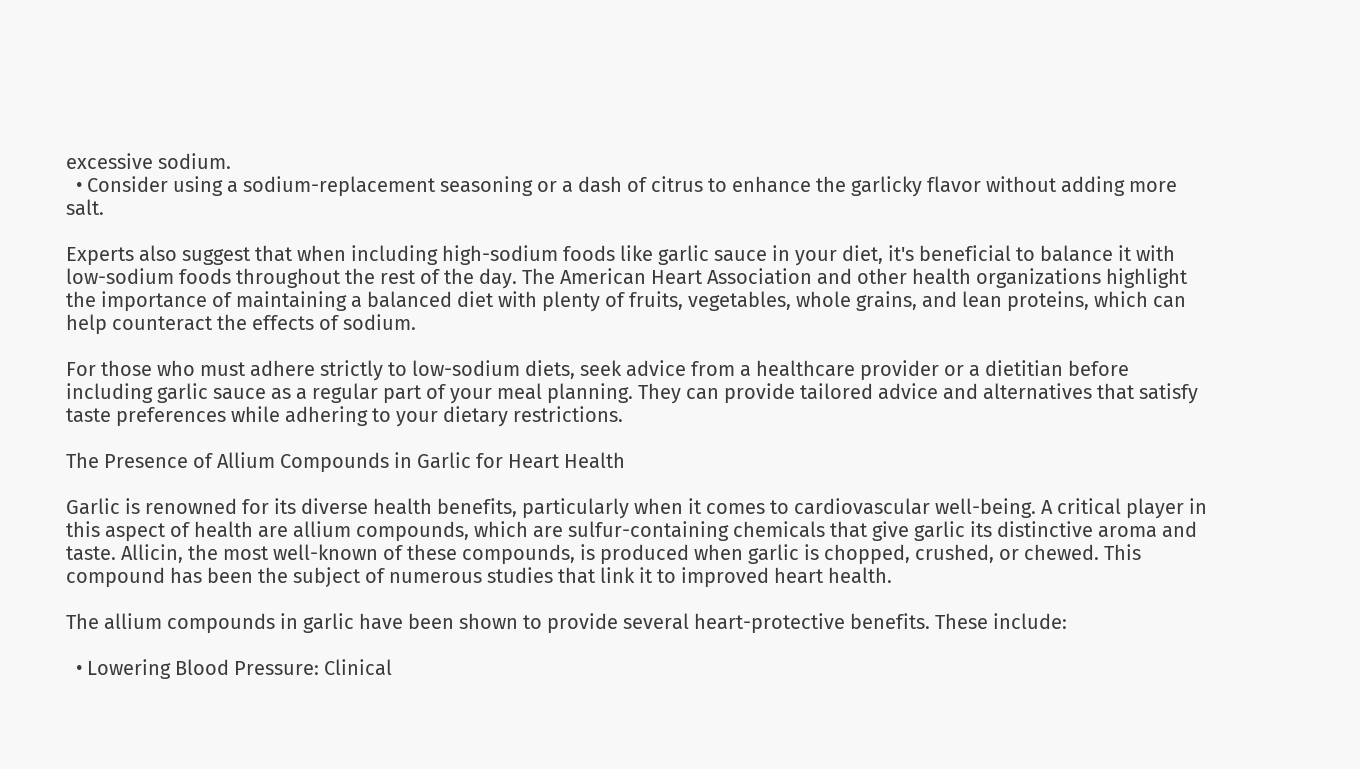excessive sodium.
  • Consider using a sodium-replacement seasoning or a dash of citrus to enhance the garlicky flavor without adding more salt.

Experts also suggest that when including high-sodium foods like garlic sauce in your diet, it's beneficial to balance it with low-sodium foods throughout the rest of the day. The American Heart Association and other health organizations highlight the importance of maintaining a balanced diet with plenty of fruits, vegetables, whole grains, and lean proteins, which can help counteract the effects of sodium.

For those who must adhere strictly to low-sodium diets, seek advice from a healthcare provider or a dietitian before including garlic sauce as a regular part of your meal planning. They can provide tailored advice and alternatives that satisfy taste preferences while adhering to your dietary restrictions.

The Presence of Allium Compounds in Garlic for Heart Health

Garlic is renowned for its diverse health benefits, particularly when it comes to cardiovascular well-being. A critical player in this aspect of health are allium compounds, which are sulfur-containing chemicals that give garlic its distinctive aroma and taste. Allicin, the most well-known of these compounds, is produced when garlic is chopped, crushed, or chewed. This compound has been the subject of numerous studies that link it to improved heart health.

The allium compounds in garlic have been shown to provide several heart-protective benefits. These include:

  • Lowering Blood Pressure: Clinical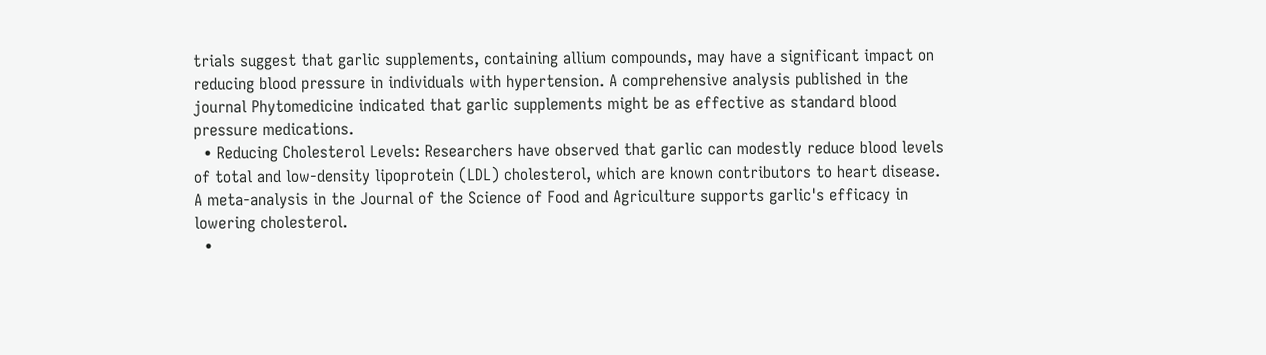trials suggest that garlic supplements, containing allium compounds, may have a significant impact on reducing blood pressure in individuals with hypertension. A comprehensive analysis published in the journal Phytomedicine indicated that garlic supplements might be as effective as standard blood pressure medications.
  • Reducing Cholesterol Levels: Researchers have observed that garlic can modestly reduce blood levels of total and low-density lipoprotein (LDL) cholesterol, which are known contributors to heart disease. A meta-analysis in the Journal of the Science of Food and Agriculture supports garlic's efficacy in lowering cholesterol.
  •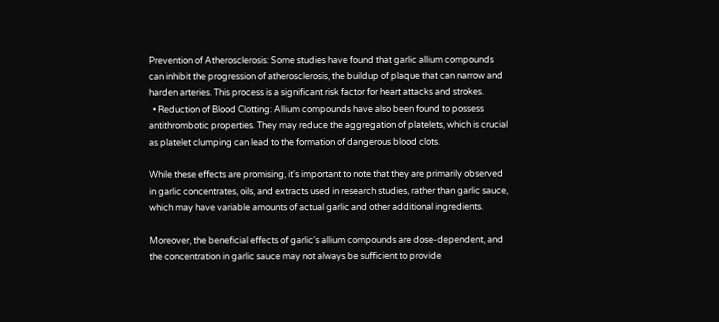Prevention of Atherosclerosis: Some studies have found that garlic allium compounds can inhibit the progression of atherosclerosis, the buildup of plaque that can narrow and harden arteries. This process is a significant risk factor for heart attacks and strokes.
  • Reduction of Blood Clotting: Allium compounds have also been found to possess antithrombotic properties. They may reduce the aggregation of platelets, which is crucial as platelet clumping can lead to the formation of dangerous blood clots.

While these effects are promising, it's important to note that they are primarily observed in garlic concentrates, oils, and extracts used in research studies, rather than garlic sauce, which may have variable amounts of actual garlic and other additional ingredients.

Moreover, the beneficial effects of garlic's allium compounds are dose-dependent, and the concentration in garlic sauce may not always be sufficient to provide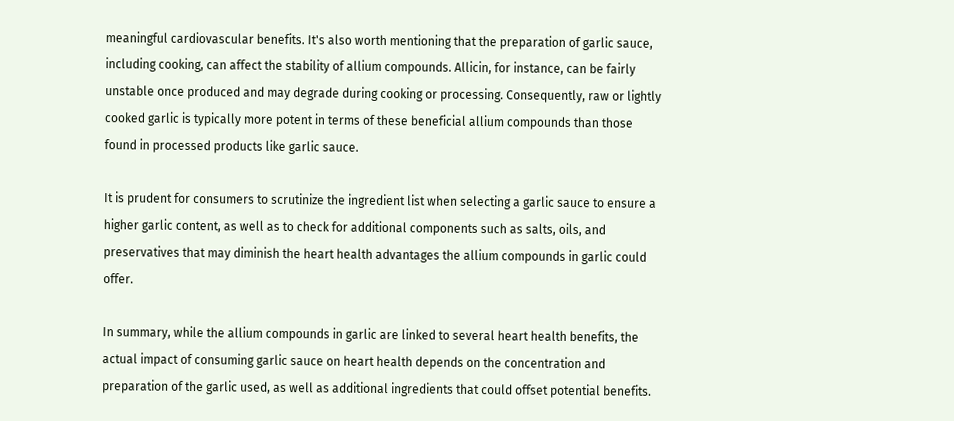meaningful cardiovascular benefits. It's also worth mentioning that the preparation of garlic sauce, including cooking, can affect the stability of allium compounds. Allicin, for instance, can be fairly unstable once produced and may degrade during cooking or processing. Consequently, raw or lightly cooked garlic is typically more potent in terms of these beneficial allium compounds than those found in processed products like garlic sauce.

It is prudent for consumers to scrutinize the ingredient list when selecting a garlic sauce to ensure a higher garlic content, as well as to check for additional components such as salts, oils, and preservatives that may diminish the heart health advantages the allium compounds in garlic could offer.

In summary, while the allium compounds in garlic are linked to several heart health benefits, the actual impact of consuming garlic sauce on heart health depends on the concentration and preparation of the garlic used, as well as additional ingredients that could offset potential benefits.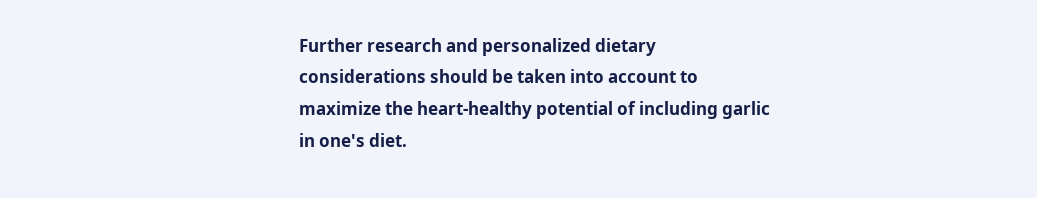Further research and personalized dietary considerations should be taken into account to maximize the heart-healthy potential of including garlic in one's diet.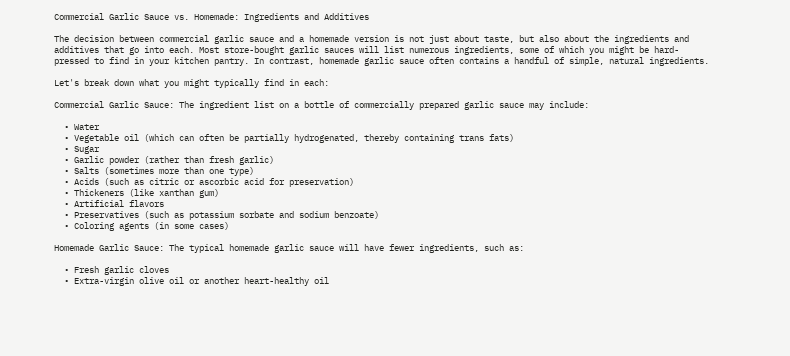Commercial Garlic Sauce vs. Homemade: Ingredients and Additives

The decision between commercial garlic sauce and a homemade version is not just about taste, but also about the ingredients and additives that go into each. Most store-bought garlic sauces will list numerous ingredients, some of which you might be hard-pressed to find in your kitchen pantry. In contrast, homemade garlic sauce often contains a handful of simple, natural ingredients.

Let's break down what you might typically find in each:

Commercial Garlic Sauce: The ingredient list on a bottle of commercially prepared garlic sauce may include:

  • Water
  • Vegetable oil (which can often be partially hydrogenated, thereby containing trans fats)
  • Sugar
  • Garlic powder (rather than fresh garlic)
  • Salts (sometimes more than one type)
  • Acids (such as citric or ascorbic acid for preservation)
  • Thickeners (like xanthan gum)
  • Artificial flavors
  • Preservatives (such as potassium sorbate and sodium benzoate)
  • Coloring agents (in some cases)

Homemade Garlic Sauce: The typical homemade garlic sauce will have fewer ingredients, such as:

  • Fresh garlic cloves
  • Extra-virgin olive oil or another heart-healthy oil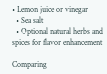• Lemon juice or vinegar
  • Sea salt
  • Optional natural herbs and spices for flavor enhancement

Comparing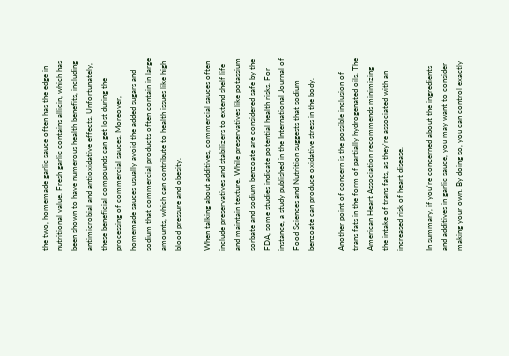the two, homemade garlic sauce often has the edge in nutritional value. Fresh garlic contains allicin, which has been shown to have numerous health benefits, including antimicrobial and antioxidative effects. Unfortunately, these beneficial compounds can get lost during the processing of commercial sauces. Moreover, homemade sauces usually avoid the added sugars and sodium that commercial products often contain in large amounts, which can contribute to health issues like high blood pressure and obesity.

When talking about additives, commercial sauces often include preservatives and stabilizers to extend shelf life and maintain texture. While preservatives like potassium sorbate and sodium benzoate are considered safe by the FDA, some studies indicate potential health risks. For instance, a study published in the International Journal of Food Sciences and Nutrition suggests that sodium benzoate can produce oxidative stress in the body.

Another point of concern is the possible inclusion of trans fats in the form of partially hydrogenated oils. The American Heart Association recommends minimizing the intake of trans fats, as they're associated with an increased risk of heart disease.

In summary, if you're concerned about the ingredients and additives in garlic sauce, you may want to consider making your own. By doing so, you can control exactly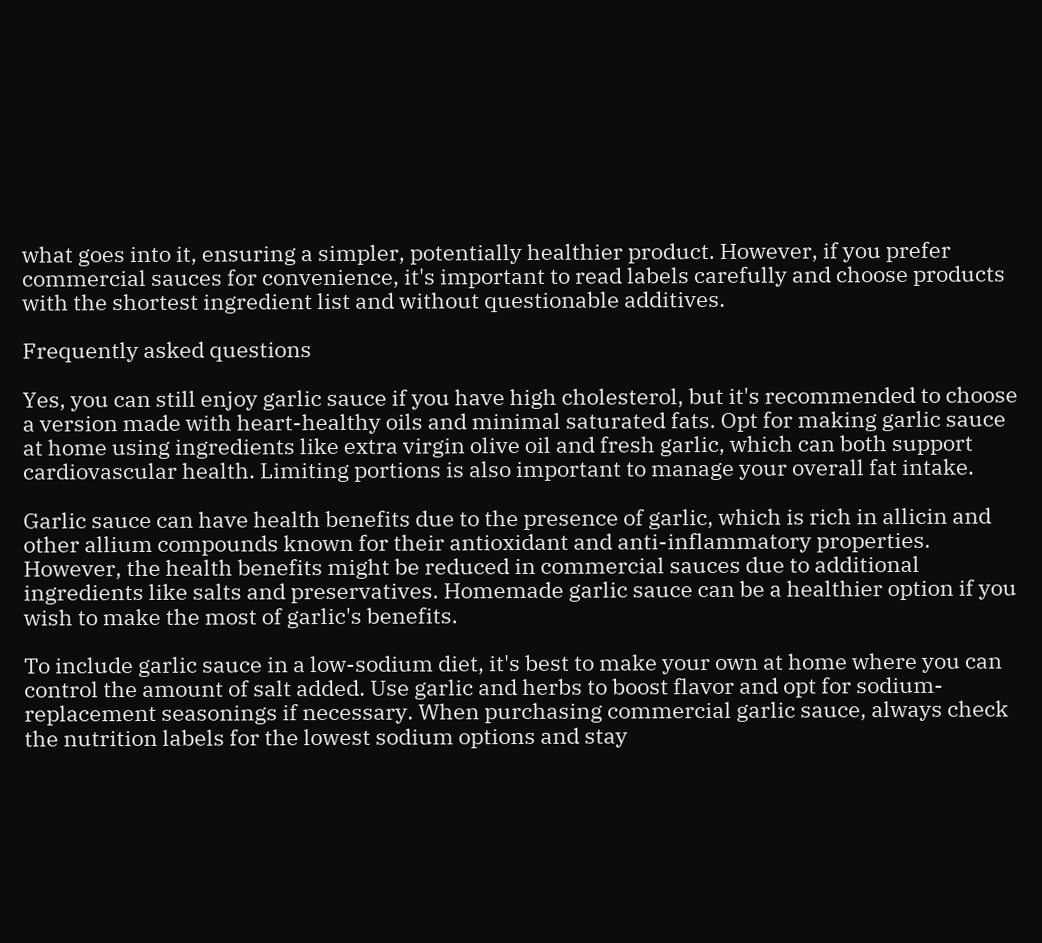what goes into it, ensuring a simpler, potentially healthier product. However, if you prefer commercial sauces for convenience, it's important to read labels carefully and choose products with the shortest ingredient list and without questionable additives.

Frequently asked questions

Yes, you can still enjoy garlic sauce if you have high cholesterol, but it's recommended to choose a version made with heart-healthy oils and minimal saturated fats. Opt for making garlic sauce at home using ingredients like extra virgin olive oil and fresh garlic, which can both support cardiovascular health. Limiting portions is also important to manage your overall fat intake.

Garlic sauce can have health benefits due to the presence of garlic, which is rich in allicin and other allium compounds known for their antioxidant and anti-inflammatory properties. However, the health benefits might be reduced in commercial sauces due to additional ingredients like salts and preservatives. Homemade garlic sauce can be a healthier option if you wish to make the most of garlic's benefits.

To include garlic sauce in a low-sodium diet, it's best to make your own at home where you can control the amount of salt added. Use garlic and herbs to boost flavor and opt for sodium-replacement seasonings if necessary. When purchasing commercial garlic sauce, always check the nutrition labels for the lowest sodium options and stay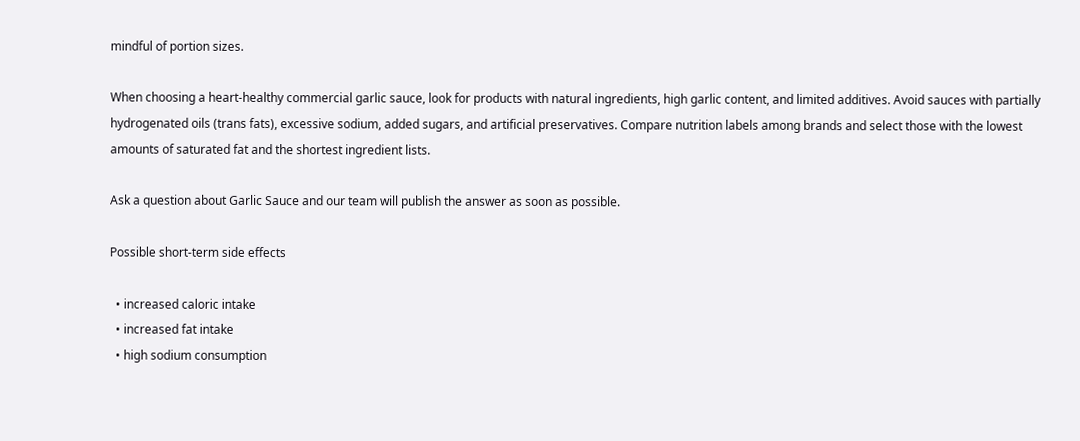mindful of portion sizes.

When choosing a heart-healthy commercial garlic sauce, look for products with natural ingredients, high garlic content, and limited additives. Avoid sauces with partially hydrogenated oils (trans fats), excessive sodium, added sugars, and artificial preservatives. Compare nutrition labels among brands and select those with the lowest amounts of saturated fat and the shortest ingredient lists.

Ask a question about Garlic Sauce and our team will publish the answer as soon as possible.

Possible short-term side effects

  • increased caloric intake
  • increased fat intake
  • high sodium consumption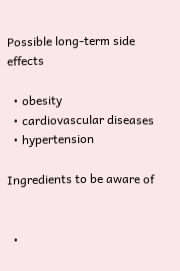Possible long-term side effects

  • obesity
  • cardiovascular diseases
  • hypertension

Ingredients to be aware of


  •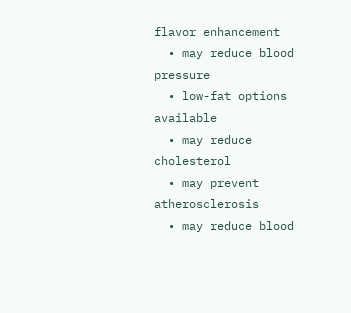flavor enhancement
  • may reduce blood pressure
  • low-fat options available
  • may reduce cholesterol
  • may prevent atherosclerosis
  • may reduce blood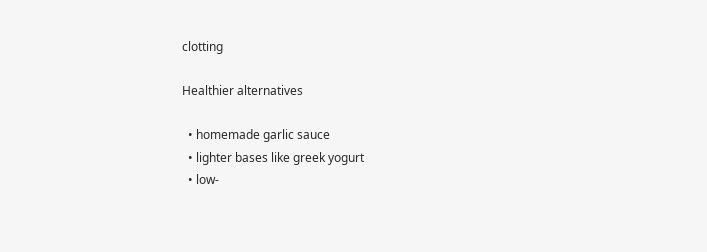clotting

Healthier alternatives

  • homemade garlic sauce
  • lighter bases like greek yogurt
  • low-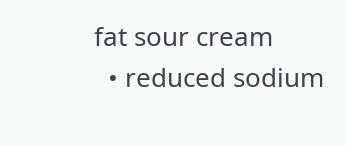fat sour cream
  • reduced sodium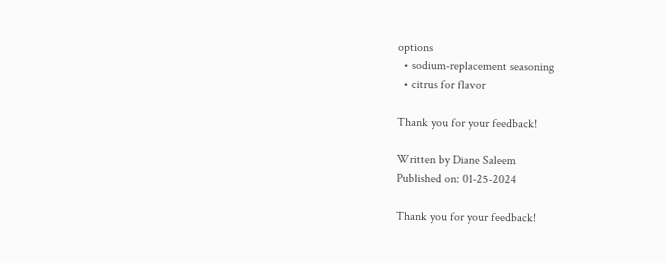options
  • sodium-replacement seasoning
  • citrus for flavor

Thank you for your feedback!

Written by Diane Saleem
Published on: 01-25-2024

Thank you for your feedback!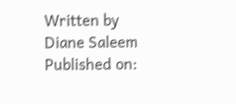Written by Diane Saleem
Published on: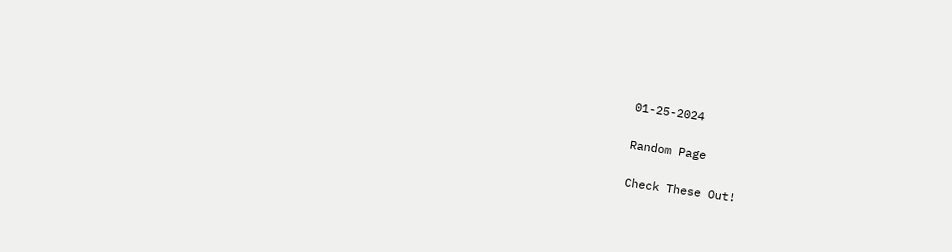01-25-2024

Random Page

Check These Out!